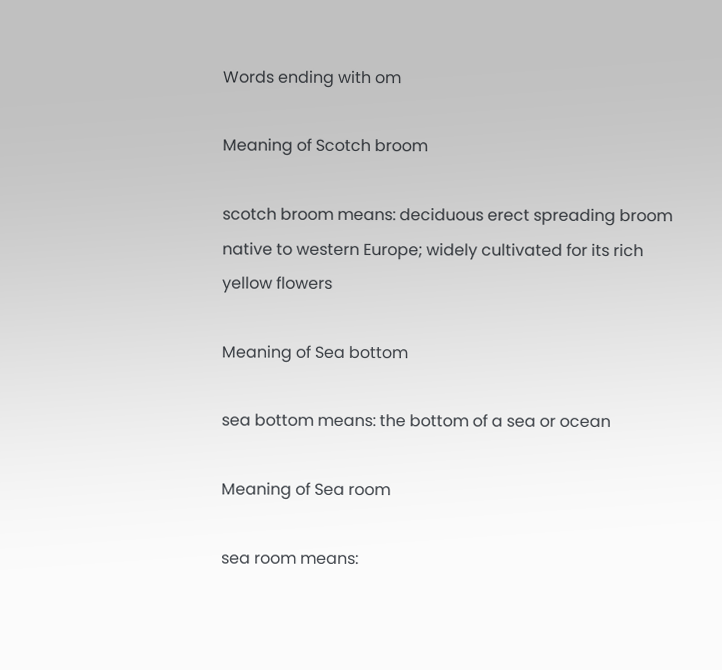Words ending with om

Meaning of Scotch broom

scotch broom means: deciduous erect spreading broom native to western Europe; widely cultivated for its rich yellow flowers

Meaning of Sea bottom

sea bottom means: the bottom of a sea or ocean

Meaning of Sea room

sea room means: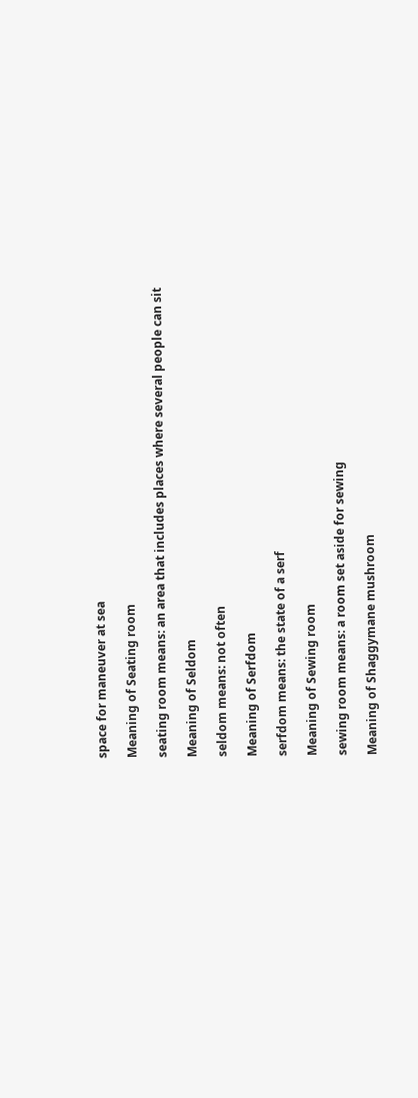space for maneuver at sea

Meaning of Seating room

seating room means: an area that includes places where several people can sit

Meaning of Seldom

seldom means: not often

Meaning of Serfdom

serfdom means: the state of a serf

Meaning of Sewing room

sewing room means: a room set aside for sewing

Meaning of Shaggymane mushroom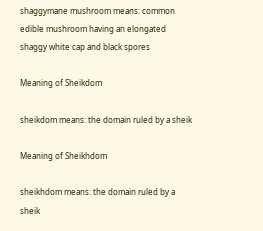shaggymane mushroom means: common edible mushroom having an elongated shaggy white cap and black spores

Meaning of Sheikdom

sheikdom means: the domain ruled by a sheik

Meaning of Sheikhdom

sheikhdom means: the domain ruled by a sheik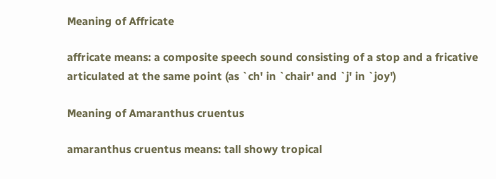Meaning of Affricate

affricate means: a composite speech sound consisting of a stop and a fricative articulated at the same point (as `ch' in `chair' and `j' in `joy')

Meaning of Amaranthus cruentus

amaranthus cruentus means: tall showy tropical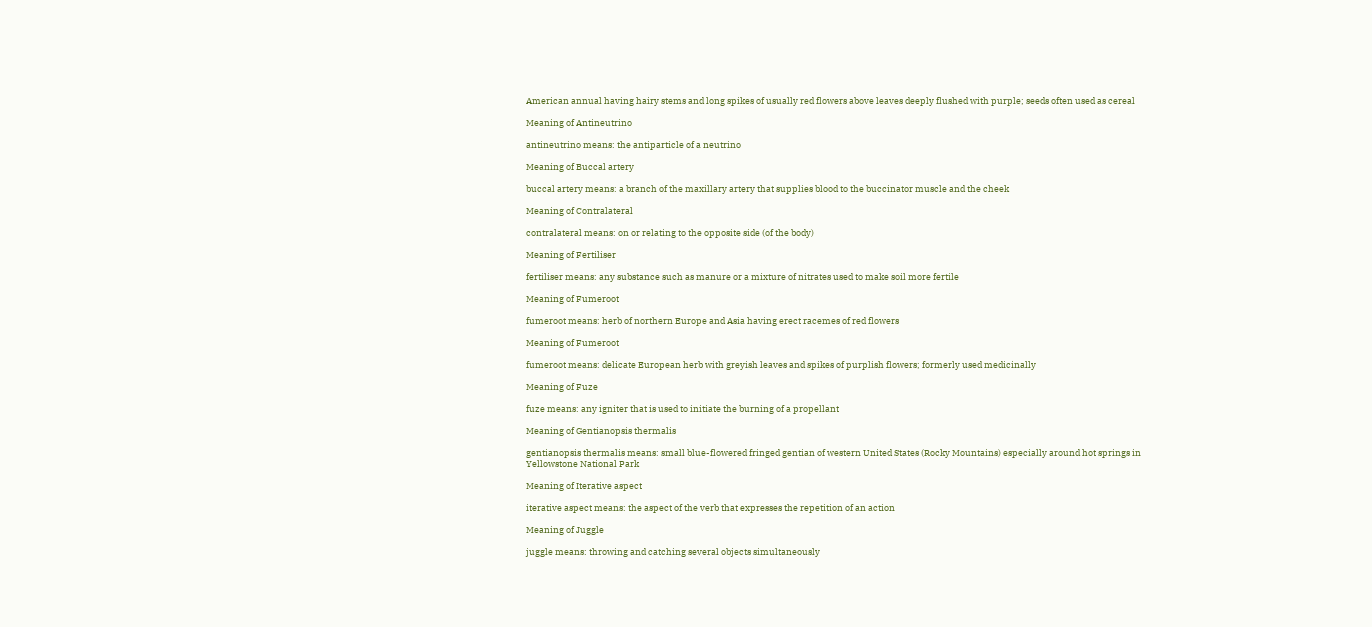American annual having hairy stems and long spikes of usually red flowers above leaves deeply flushed with purple; seeds often used as cereal

Meaning of Antineutrino

antineutrino means: the antiparticle of a neutrino

Meaning of Buccal artery

buccal artery means: a branch of the maxillary artery that supplies blood to the buccinator muscle and the cheek

Meaning of Contralateral

contralateral means: on or relating to the opposite side (of the body)

Meaning of Fertiliser

fertiliser means: any substance such as manure or a mixture of nitrates used to make soil more fertile

Meaning of Fumeroot

fumeroot means: herb of northern Europe and Asia having erect racemes of red flowers

Meaning of Fumeroot

fumeroot means: delicate European herb with greyish leaves and spikes of purplish flowers; formerly used medicinally

Meaning of Fuze

fuze means: any igniter that is used to initiate the burning of a propellant

Meaning of Gentianopsis thermalis

gentianopsis thermalis means: small blue-flowered fringed gentian of western United States (Rocky Mountains) especially around hot springs in Yellowstone National Park

Meaning of Iterative aspect

iterative aspect means: the aspect of the verb that expresses the repetition of an action

Meaning of Juggle

juggle means: throwing and catching several objects simultaneously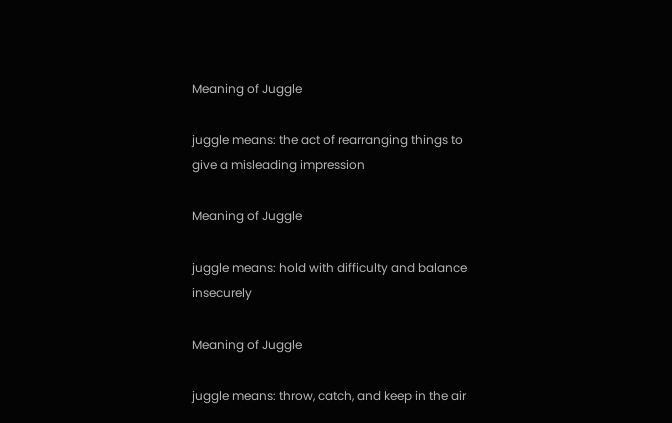Meaning of Juggle

juggle means: the act of rearranging things to give a misleading impression

Meaning of Juggle

juggle means: hold with difficulty and balance insecurely

Meaning of Juggle

juggle means: throw, catch, and keep in the air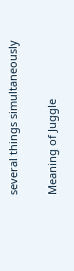several things simultaneously

Meaning of Juggle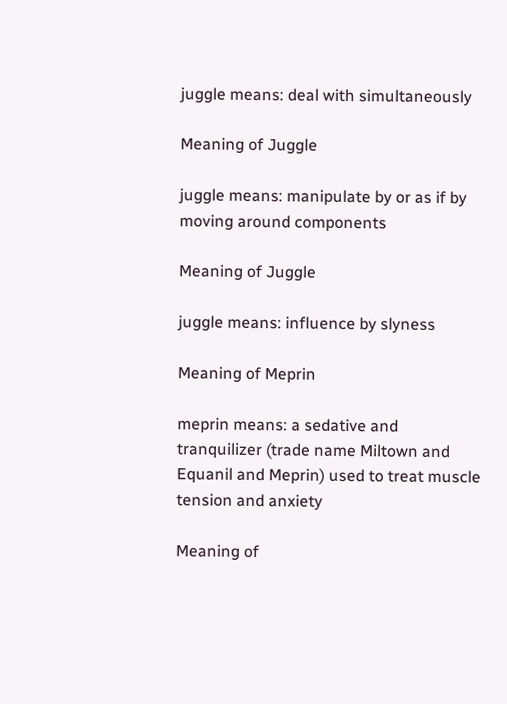juggle means: deal with simultaneously

Meaning of Juggle

juggle means: manipulate by or as if by moving around components

Meaning of Juggle

juggle means: influence by slyness

Meaning of Meprin

meprin means: a sedative and tranquilizer (trade name Miltown and Equanil and Meprin) used to treat muscle tension and anxiety

Meaning of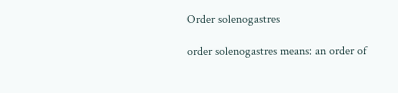Order solenogastres

order solenogastres means: an order of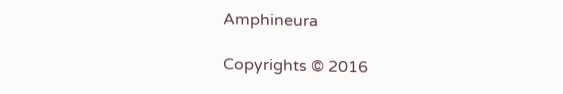Amphineura

Copyrights © 2016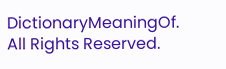DictionaryMeaningOf. All Rights Reserved.